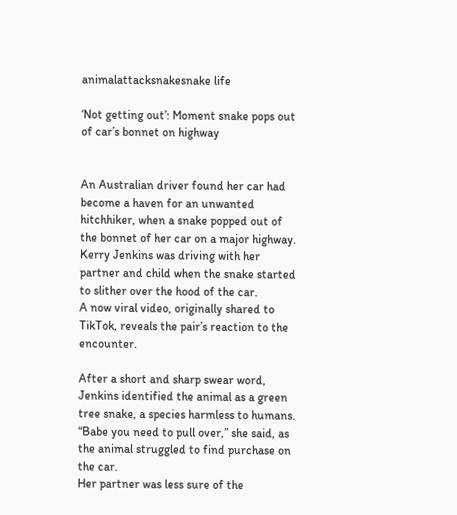animalattacksnakesnake life

‘Not getting out’: Moment snake pops out of car’s bonnet on highway


An Australian driver found her car had become a haven for an unwanted hitchhiker, when a snake popped out of the bonnet of her car on a major highway.
Kerry Jenkins was driving with her partner and child when the snake started to slither over the hood of the car.
A now viral video, originally shared to TikTok, reveals the pair’s reaction to the encounter.

After a short and sharp swear word, Jenkins identified the animal as a green tree snake, a species harmless to humans.
“Babe you need to pull over,” she said, as the animal struggled to find purchase on the car.
Her partner was less sure of the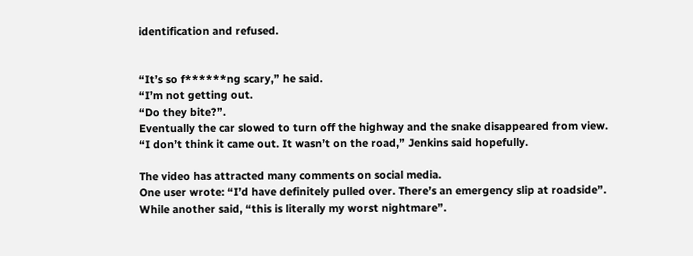identification and refused.


“It’s so f******ng scary,” he said.
“I’m not getting out.
“Do they bite?”.
Eventually the car slowed to turn off the highway and the snake disappeared from view.
“I don’t think it came out. It wasn’t on the road,” Jenkins said hopefully.

The video has attracted many comments on social media.
One user wrote: “I’d have definitely pulled over. There’s an emergency slip at roadside”.
While another said, “this is literally my worst nightmare”.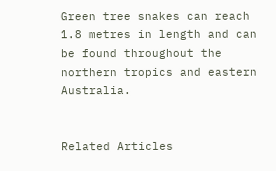Green tree snakes can reach 1.8 metres in length and can be found throughout the northern tropics and eastern Australia.


Related Articles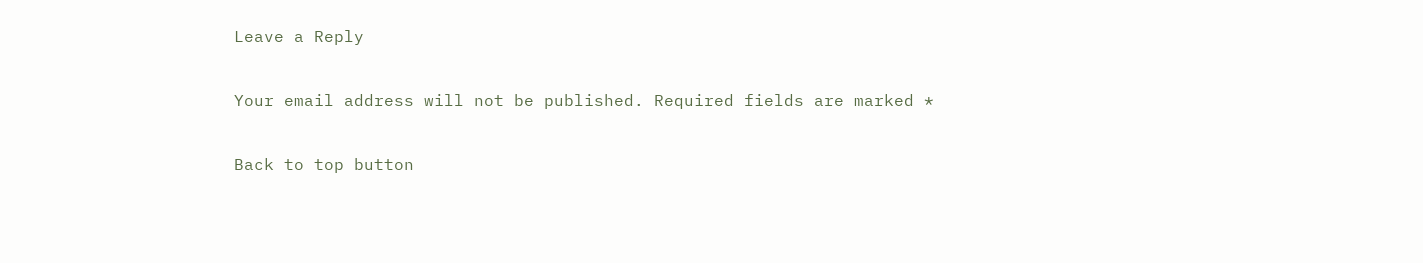Leave a Reply

Your email address will not be published. Required fields are marked *

Back to top button